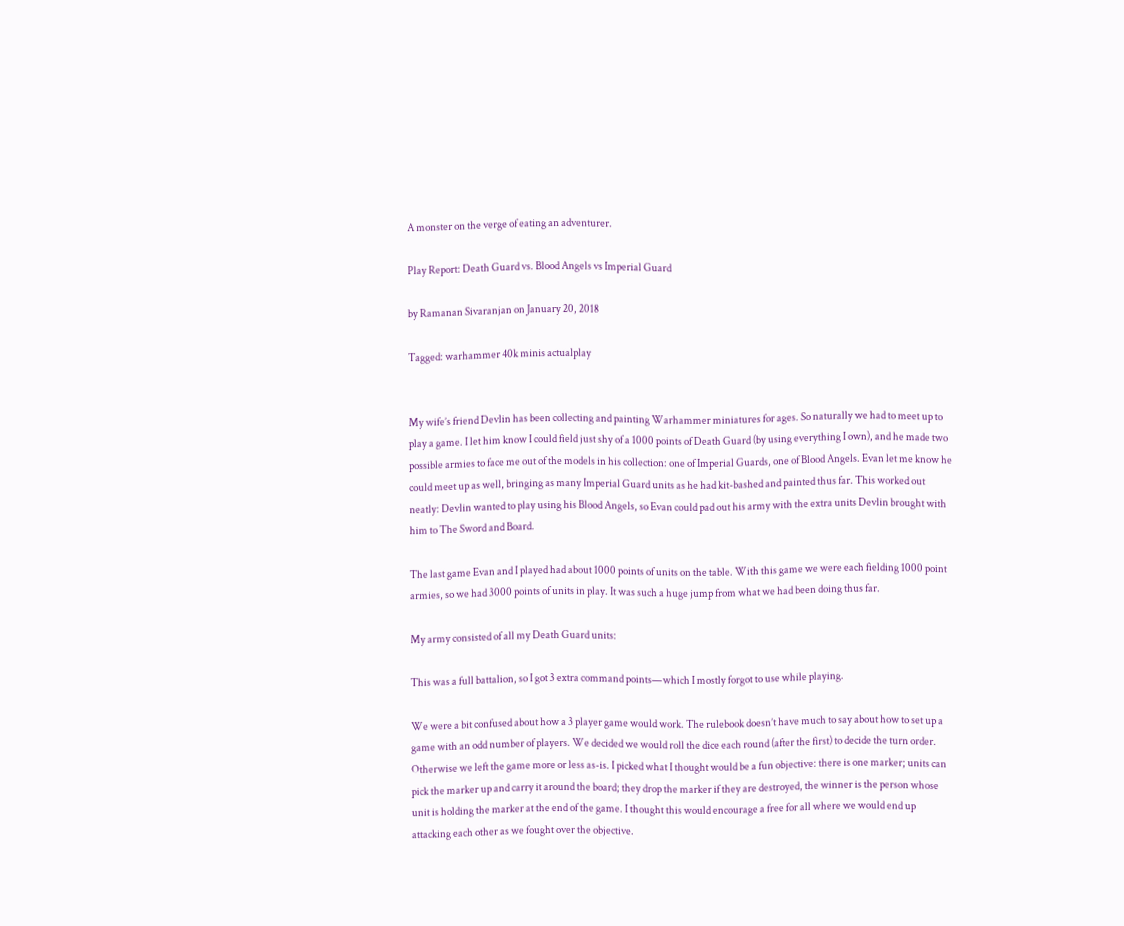A monster on the verge of eating an adventurer.

Play Report: Death Guard vs. Blood Angels vs Imperial Guard

by Ramanan Sivaranjan on January 20, 2018

Tagged: warhammer 40k minis actualplay


My wife’s friend Devlin has been collecting and painting Warhammer miniatures for ages. So naturally we had to meet up to play a game. I let him know I could field just shy of a 1000 points of Death Guard (by using everything I own), and he made two possible armies to face me out of the models in his collection: one of Imperial Guards, one of Blood Angels. Evan let me know he could meet up as well, bringing as many Imperial Guard units as he had kit-bashed and painted thus far. This worked out neatly: Devlin wanted to play using his Blood Angels, so Evan could pad out his army with the extra units Devlin brought with him to The Sword and Board.

The last game Evan and I played had about 1000 points of units on the table. With this game we were each fielding 1000 point armies, so we had 3000 points of units in play. It was such a huge jump from what we had been doing thus far.

My army consisted of all my Death Guard units:

This was a full battalion, so I got 3 extra command points—which I mostly forgot to use while playing.

We were a bit confused about how a 3 player game would work. The rulebook doesn’t have much to say about how to set up a game with an odd number of players. We decided we would roll the dice each round (after the first) to decide the turn order. Otherwise we left the game more or less as-is. I picked what I thought would be a fun objective: there is one marker; units can pick the marker up and carry it around the board; they drop the marker if they are destroyed, the winner is the person whose unit is holding the marker at the end of the game. I thought this would encourage a free for all where we would end up attacking each other as we fought over the objective.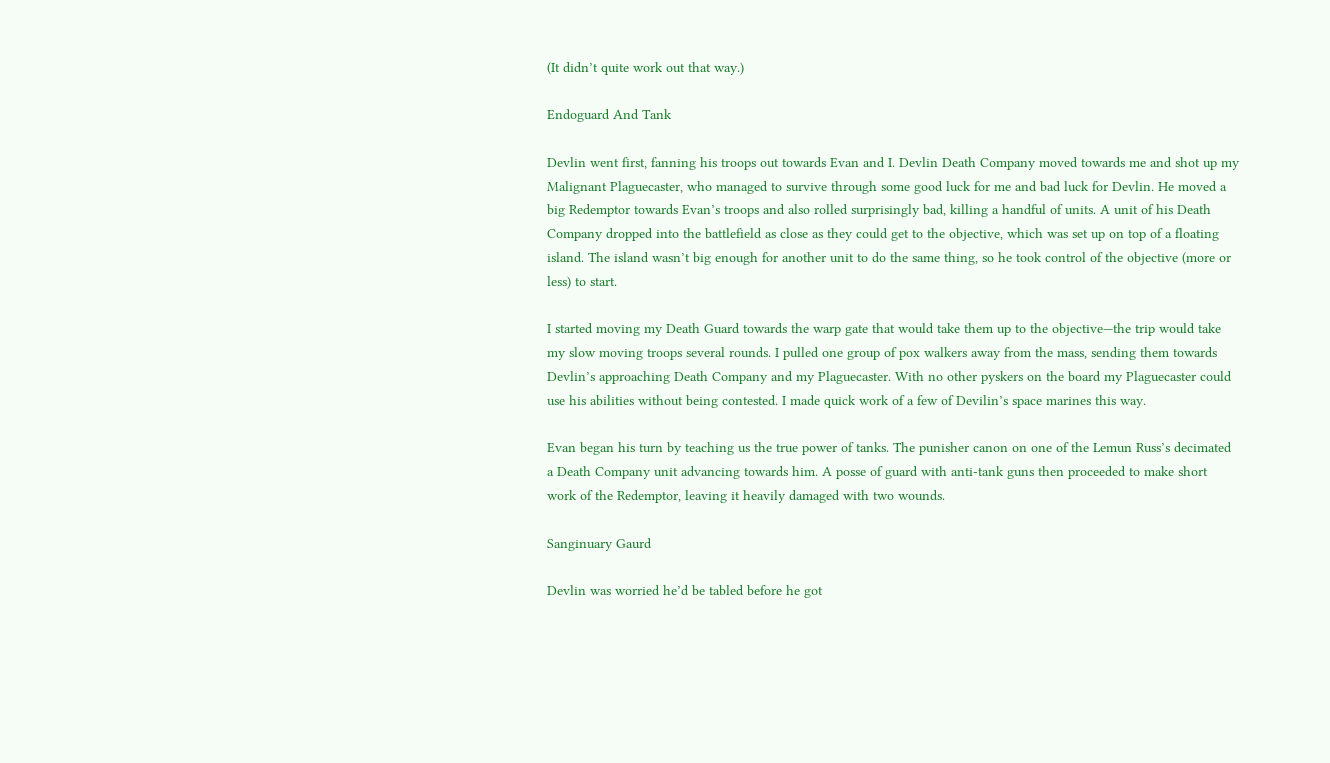(It didn’t quite work out that way.)

Endoguard And Tank

Devlin went first, fanning his troops out towards Evan and I. Devlin Death Company moved towards me and shot up my Malignant Plaguecaster, who managed to survive through some good luck for me and bad luck for Devlin. He moved a big Redemptor towards Evan’s troops and also rolled surprisingly bad, killing a handful of units. A unit of his Death Company dropped into the battlefield as close as they could get to the objective, which was set up on top of a floating island. The island wasn’t big enough for another unit to do the same thing, so he took control of the objective (more or less) to start.

I started moving my Death Guard towards the warp gate that would take them up to the objective—the trip would take my slow moving troops several rounds. I pulled one group of pox walkers away from the mass, sending them towards Devlin’s approaching Death Company and my Plaguecaster. With no other pyskers on the board my Plaguecaster could use his abilities without being contested. I made quick work of a few of Devilin’s space marines this way.

Evan began his turn by teaching us the true power of tanks. The punisher canon on one of the Lemun Russ’s decimated a Death Company unit advancing towards him. A posse of guard with anti-tank guns then proceeded to make short work of the Redemptor, leaving it heavily damaged with two wounds.

Sanginuary Gaurd

Devlin was worried he’d be tabled before he got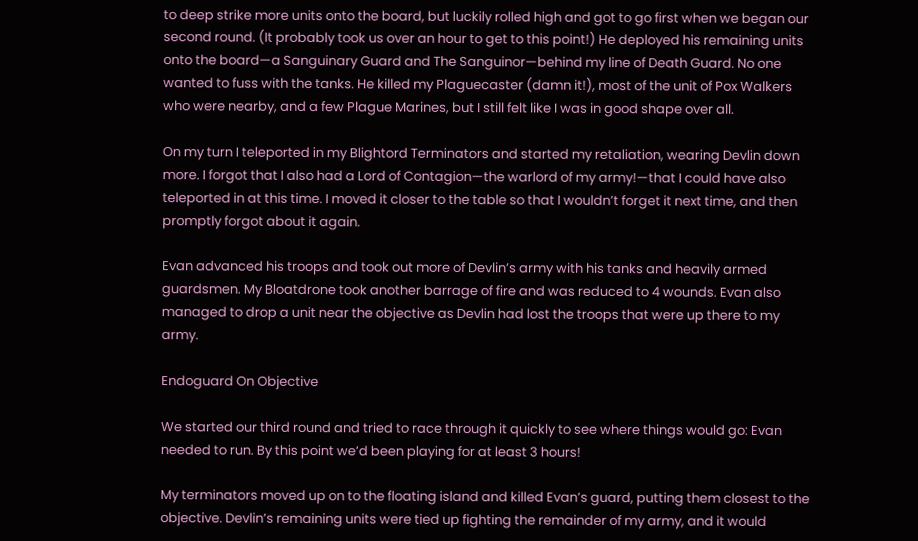to deep strike more units onto the board, but luckily rolled high and got to go first when we began our second round. (It probably took us over an hour to get to this point!) He deployed his remaining units onto the board—a Sanguinary Guard and The Sanguinor—behind my line of Death Guard. No one wanted to fuss with the tanks. He killed my Plaguecaster (damn it!), most of the unit of Pox Walkers who were nearby, and a few Plague Marines, but I still felt like I was in good shape over all.

On my turn I teleported in my Blightord Terminators and started my retaliation, wearing Devlin down more. I forgot that I also had a Lord of Contagion—the warlord of my army!—that I could have also teleported in at this time. I moved it closer to the table so that I wouldn’t forget it next time, and then promptly forgot about it again.

Evan advanced his troops and took out more of Devlin’s army with his tanks and heavily armed guardsmen. My Bloatdrone took another barrage of fire and was reduced to 4 wounds. Evan also managed to drop a unit near the objective as Devlin had lost the troops that were up there to my army.

Endoguard On Objective

We started our third round and tried to race through it quickly to see where things would go: Evan needed to run. By this point we’d been playing for at least 3 hours!

My terminators moved up on to the floating island and killed Evan’s guard, putting them closest to the objective. Devlin’s remaining units were tied up fighting the remainder of my army, and it would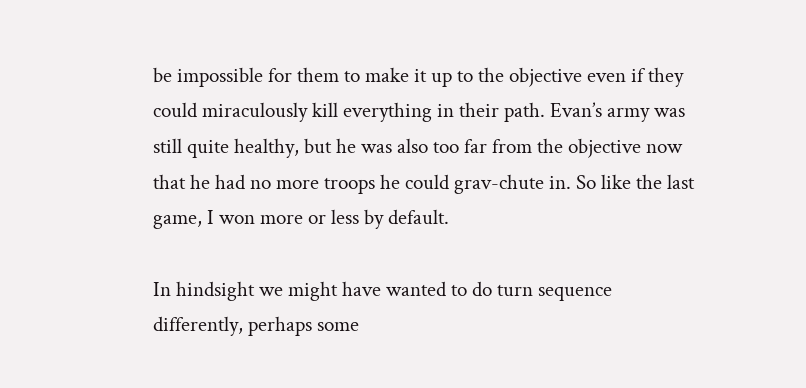be impossible for them to make it up to the objective even if they could miraculously kill everything in their path. Evan’s army was still quite healthy, but he was also too far from the objective now that he had no more troops he could grav-chute in. So like the last game, I won more or less by default.

In hindsight we might have wanted to do turn sequence differently, perhaps some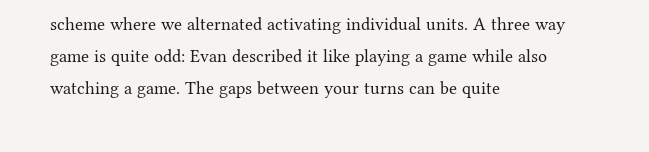scheme where we alternated activating individual units. A three way game is quite odd: Evan described it like playing a game while also watching a game. The gaps between your turns can be quite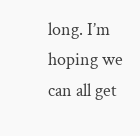long. I’m hoping we can all get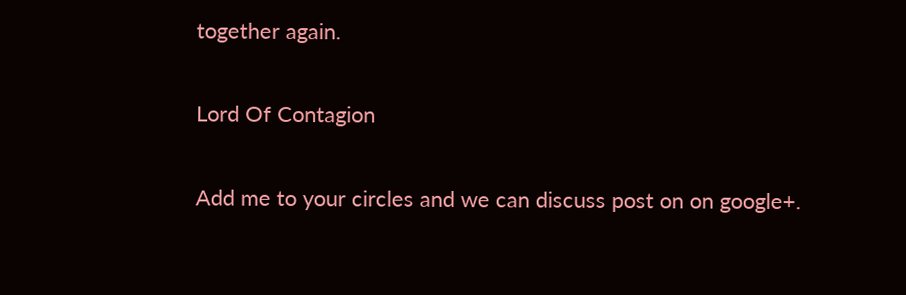together again.

Lord Of Contagion

Add me to your circles and we can discuss post on on google+.